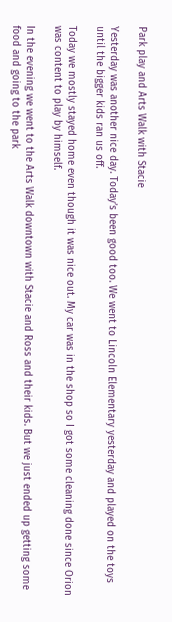Park play and Arts Walk with Stacie

Yesterday was another nice day. Today’s been good too. We went to Lincoln Elementary yesterday and played on the toys until the bigger kids ran us off.

Today we mostly stayed home even though it was nice out. My car was in the shop so I got some cleaning done since Orion was content to play by himself.

In the evening we went to the Arts Walk downtown with Stacie and Ross and their kids. But we just ended up getting some food and going to the park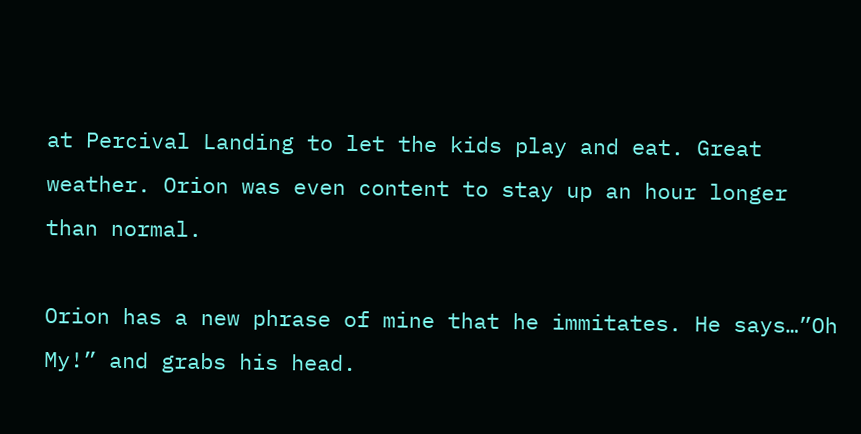at Percival Landing to let the kids play and eat. Great weather. Orion was even content to stay up an hour longer than normal.

Orion has a new phrase of mine that he immitates. He says…”Oh My!” and grabs his head.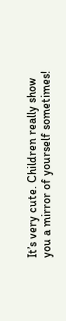It’s very cute. Children really show you a mirror of yourself sometimes!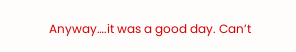Anyway….it was a good day. Can’t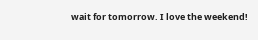wait for tomorrow. I love the weekend!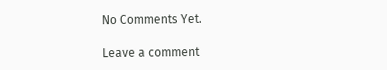No Comments Yet.

Leave a comment